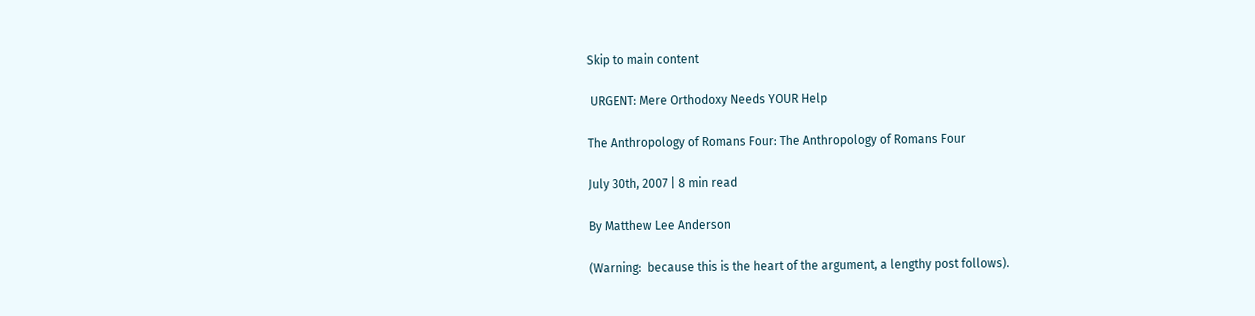Skip to main content

 URGENT: Mere Orthodoxy Needs YOUR Help

The Anthropology of Romans Four: The Anthropology of Romans Four

July 30th, 2007 | 8 min read

By Matthew Lee Anderson

(Warning:  because this is the heart of the argument, a lengthy post follows).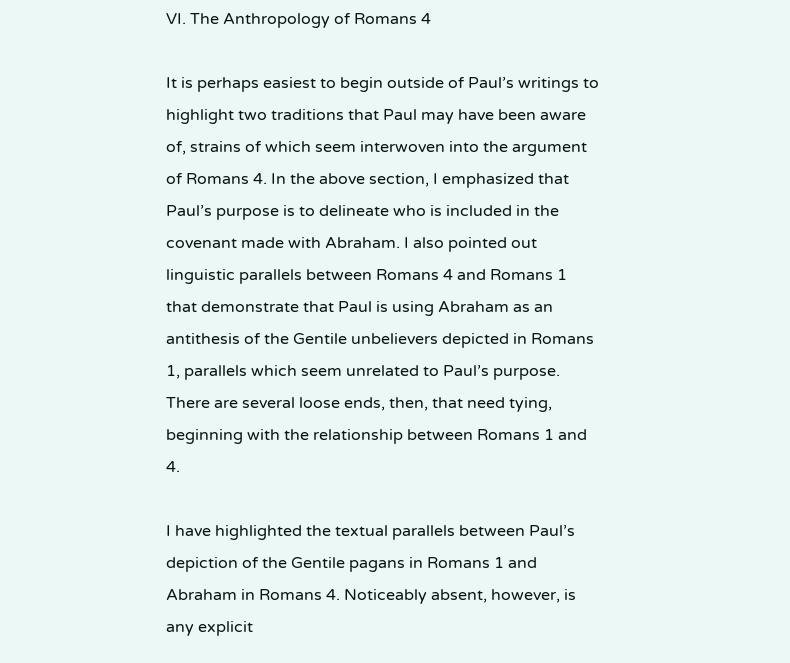VI. The Anthropology of Romans 4

It is perhaps easiest to begin outside of Paul’s writings to highlight two traditions that Paul may have been aware of, strains of which seem interwoven into the argument of Romans 4. In the above section, I emphasized that Paul’s purpose is to delineate who is included in the covenant made with Abraham. I also pointed out linguistic parallels between Romans 4 and Romans 1 that demonstrate that Paul is using Abraham as an antithesis of the Gentile unbelievers depicted in Romans 1, parallels which seem unrelated to Paul’s purpose. There are several loose ends, then, that need tying, beginning with the relationship between Romans 1 and 4.

I have highlighted the textual parallels between Paul’s depiction of the Gentile pagans in Romans 1 and Abraham in Romans 4. Noticeably absent, however, is any explicit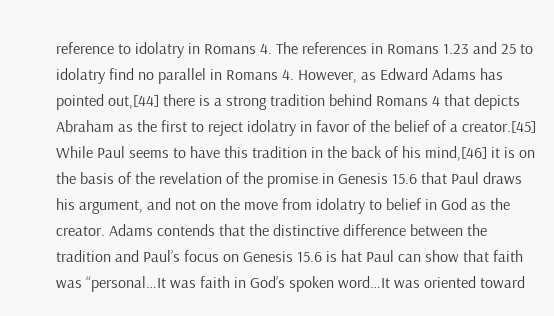reference to idolatry in Romans 4. The references in Romans 1.23 and 25 to idolatry find no parallel in Romans 4. However, as Edward Adams has pointed out,[44] there is a strong tradition behind Romans 4 that depicts Abraham as the first to reject idolatry in favor of the belief of a creator.[45] While Paul seems to have this tradition in the back of his mind,[46] it is on the basis of the revelation of the promise in Genesis 15.6 that Paul draws his argument, and not on the move from idolatry to belief in God as the creator. Adams contends that the distinctive difference between the tradition and Paul’s focus on Genesis 15.6 is hat Paul can show that faith was “personal…It was faith in God’s spoken word…It was oriented toward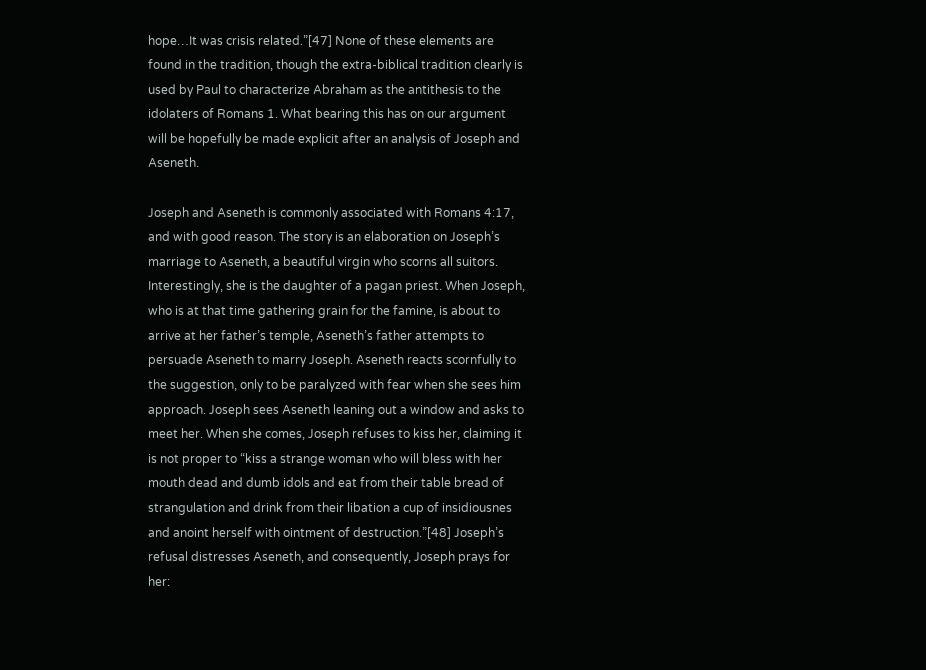hope…It was crisis related.”[47] None of these elements are found in the tradition, though the extra-biblical tradition clearly is used by Paul to characterize Abraham as the antithesis to the idolaters of Romans 1. What bearing this has on our argument will be hopefully be made explicit after an analysis of Joseph and Aseneth.

Joseph and Aseneth is commonly associated with Romans 4:17, and with good reason. The story is an elaboration on Joseph’s marriage to Aseneth, a beautiful virgin who scorns all suitors. Interestingly, she is the daughter of a pagan priest. When Joseph, who is at that time gathering grain for the famine, is about to arrive at her father’s temple, Aseneth’s father attempts to persuade Aseneth to marry Joseph. Aseneth reacts scornfully to the suggestion, only to be paralyzed with fear when she sees him approach. Joseph sees Aseneth leaning out a window and asks to meet her. When she comes, Joseph refuses to kiss her, claiming it is not proper to “kiss a strange woman who will bless with her mouth dead and dumb idols and eat from their table bread of strangulation and drink from their libation a cup of insidiousnes and anoint herself with ointment of destruction.”[48] Joseph’s refusal distresses Aseneth, and consequently, Joseph prays for her: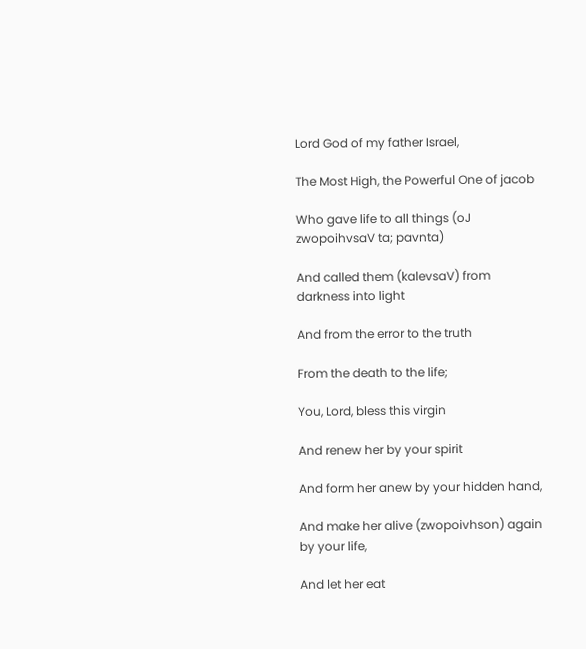Lord God of my father Israel,

The Most High, the Powerful One of jacob

Who gave life to all things (oJ zwopoihvsaV ta; pavnta)

And called them (kalevsaV) from darkness into light

And from the error to the truth

From the death to the life;

You, Lord, bless this virgin

And renew her by your spirit

And form her anew by your hidden hand,

And make her alive (zwopoivhson) again by your life,

And let her eat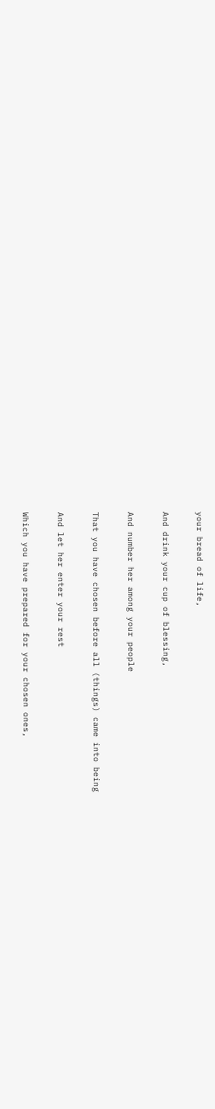your bread of life,

And drink your cup of blessing,

And number her among your people

That you have chosen before all (things) came into being

And let her enter your rest

Which you have prepared for your chosen ones,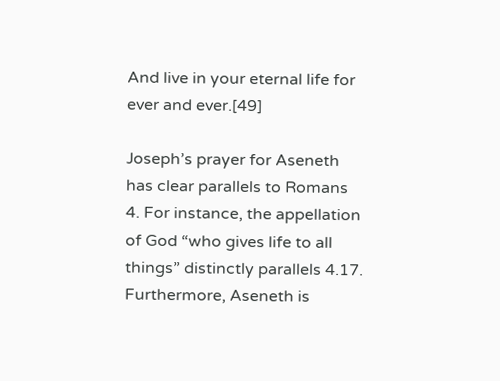And live in your eternal life for ever and ever.[49]

Joseph’s prayer for Aseneth has clear parallels to Romans 4. For instance, the appellation of God “who gives life to all things” distinctly parallels 4.17. Furthermore, Aseneth is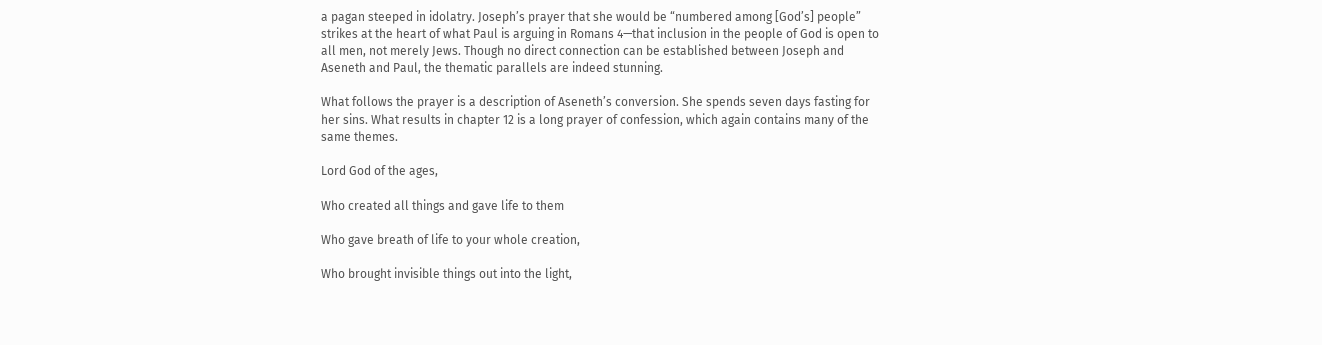a pagan steeped in idolatry. Joseph’s prayer that she would be “numbered among [God’s] people” strikes at the heart of what Paul is arguing in Romans 4—that inclusion in the people of God is open to all men, not merely Jews. Though no direct connection can be established between Joseph and Aseneth and Paul, the thematic parallels are indeed stunning.

What follows the prayer is a description of Aseneth’s conversion. She spends seven days fasting for her sins. What results in chapter 12 is a long prayer of confession, which again contains many of the same themes.

Lord God of the ages,

Who created all things and gave life to them

Who gave breath of life to your whole creation,

Who brought invisible things out into the light,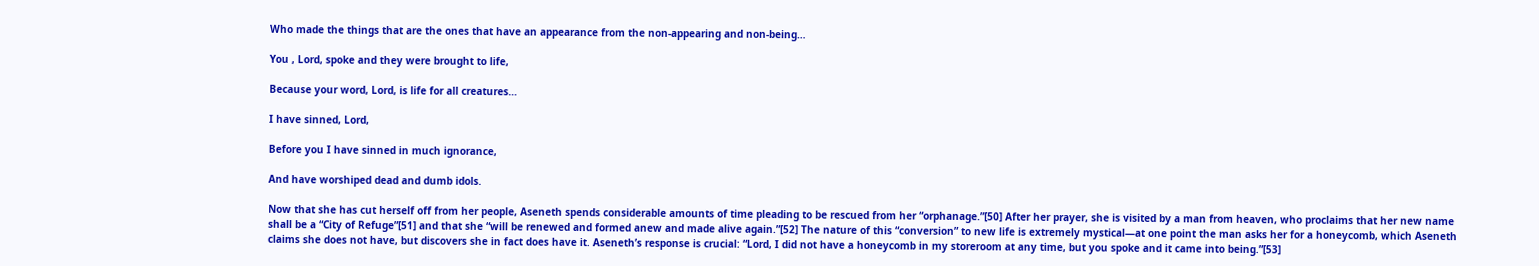Who made the things that are the ones that have an appearance from the non-appearing and non-being…

You , Lord, spoke and they were brought to life,

Because your word, Lord, is life for all creatures…

I have sinned, Lord,

Before you I have sinned in much ignorance,

And have worshiped dead and dumb idols.

Now that she has cut herself off from her people, Aseneth spends considerable amounts of time pleading to be rescued from her “orphanage.”[50] After her prayer, she is visited by a man from heaven, who proclaims that her new name shall be a “City of Refuge”[51] and that she “will be renewed and formed anew and made alive again.”[52] The nature of this “conversion” to new life is extremely mystical—at one point the man asks her for a honeycomb, which Aseneth claims she does not have, but discovers she in fact does have it. Aseneth’s response is crucial: “Lord, I did not have a honeycomb in my storeroom at any time, but you spoke and it came into being.”[53]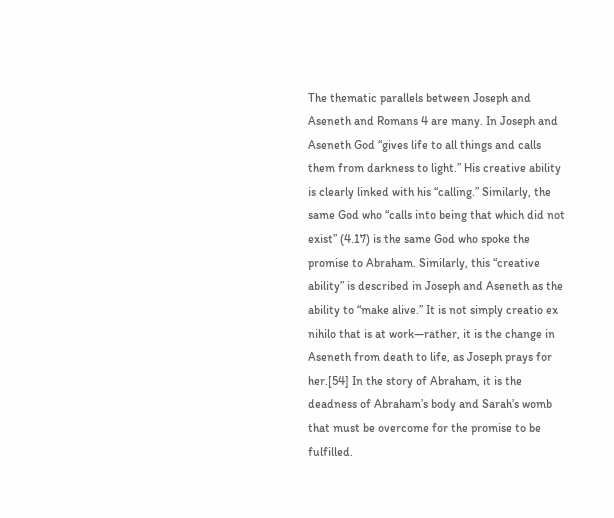The thematic parallels between Joseph and Aseneth and Romans 4 are many. In Joseph and Aseneth God “gives life to all things and calls them from darkness to light.” His creative ability is clearly linked with his “calling.” Similarly, the same God who “calls into being that which did not exist” (4.17) is the same God who spoke the promise to Abraham. Similarly, this “creative ability” is described in Joseph and Aseneth as the ability to “make alive.” It is not simply creatio ex nihilo that is at work—rather, it is the change in Aseneth from death to life, as Joseph prays for her.[54] In the story of Abraham, it is the deadness of Abraham’s body and Sarah’s womb that must be overcome for the promise to be fulfilled.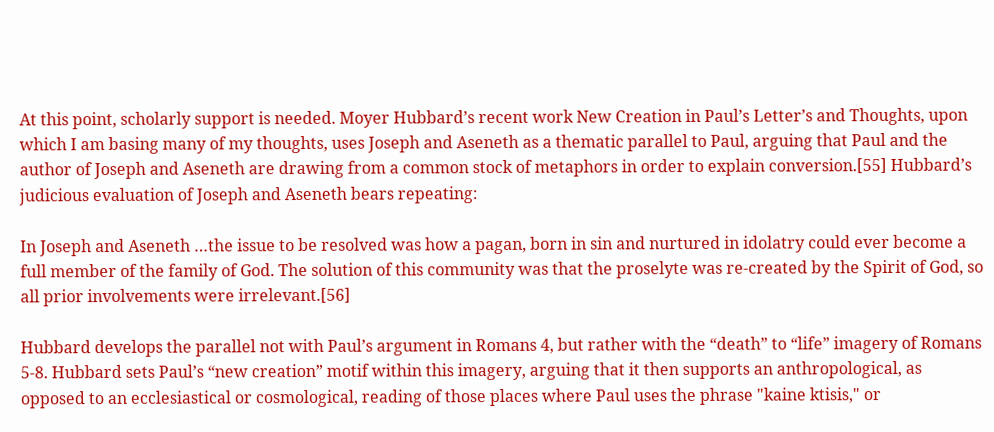At this point, scholarly support is needed. Moyer Hubbard’s recent work New Creation in Paul’s Letter’s and Thoughts, upon which I am basing many of my thoughts, uses Joseph and Aseneth as a thematic parallel to Paul, arguing that Paul and the author of Joseph and Aseneth are drawing from a common stock of metaphors in order to explain conversion.[55] Hubbard’s judicious evaluation of Joseph and Aseneth bears repeating:

In Joseph and Aseneth …the issue to be resolved was how a pagan, born in sin and nurtured in idolatry could ever become a full member of the family of God. The solution of this community was that the proselyte was re-created by the Spirit of God, so all prior involvements were irrelevant.[56]

Hubbard develops the parallel not with Paul’s argument in Romans 4, but rather with the “death” to “life” imagery of Romans 5-8. Hubbard sets Paul’s “new creation” motif within this imagery, arguing that it then supports an anthropological, as opposed to an ecclesiastical or cosmological, reading of those places where Paul uses the phrase "kaine ktisis," or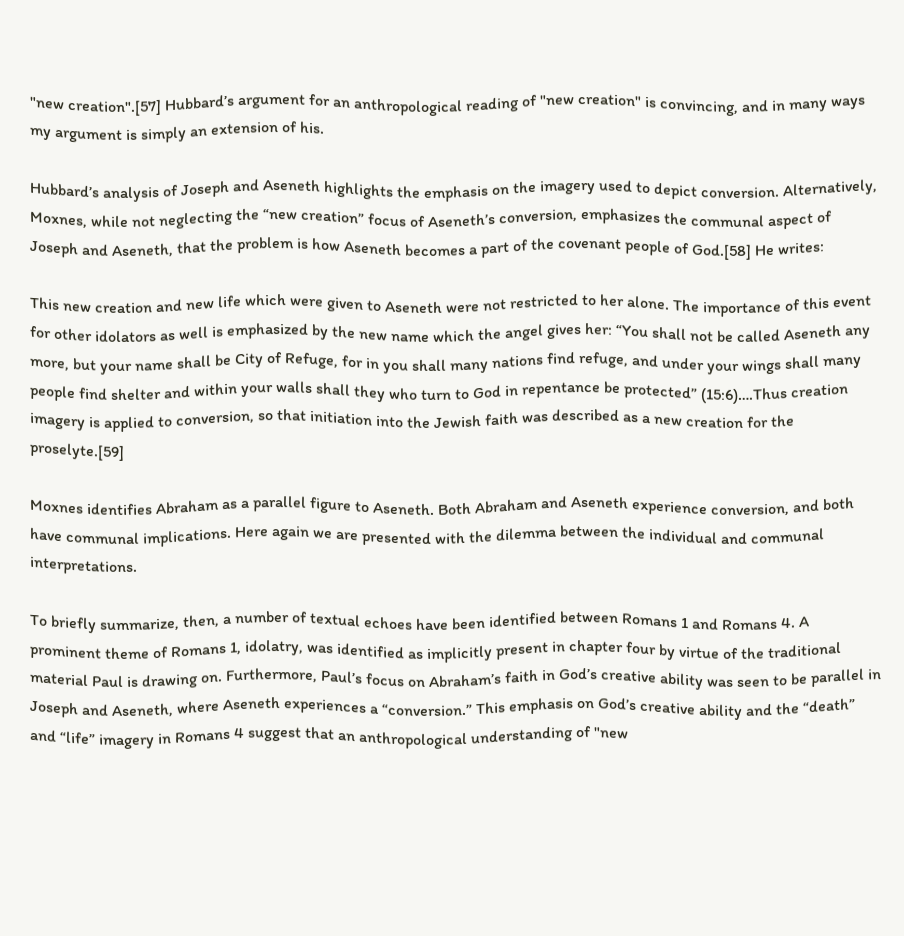"new creation".[57] Hubbard’s argument for an anthropological reading of "new creation" is convincing, and in many ways my argument is simply an extension of his.

Hubbard’s analysis of Joseph and Aseneth highlights the emphasis on the imagery used to depict conversion. Alternatively, Moxnes, while not neglecting the “new creation” focus of Aseneth’s conversion, emphasizes the communal aspect of Joseph and Aseneth, that the problem is how Aseneth becomes a part of the covenant people of God.[58] He writes:

This new creation and new life which were given to Aseneth were not restricted to her alone. The importance of this event for other idolators as well is emphasized by the new name which the angel gives her: “You shall not be called Aseneth any more, but your name shall be City of Refuge, for in you shall many nations find refuge, and under your wings shall many people find shelter and within your walls shall they who turn to God in repentance be protected” (15:6)….Thus creation imagery is applied to conversion, so that initiation into the Jewish faith was described as a new creation for the proselyte.[59]

Moxnes identifies Abraham as a parallel figure to Aseneth. Both Abraham and Aseneth experience conversion, and both have communal implications. Here again we are presented with the dilemma between the individual and communal interpretations.

To briefly summarize, then, a number of textual echoes have been identified between Romans 1 and Romans 4. A prominent theme of Romans 1, idolatry, was identified as implicitly present in chapter four by virtue of the traditional material Paul is drawing on. Furthermore, Paul’s focus on Abraham’s faith in God’s creative ability was seen to be parallel in Joseph and Aseneth, where Aseneth experiences a “conversion.” This emphasis on God’s creative ability and the “death” and “life” imagery in Romans 4 suggest that an anthropological understanding of "new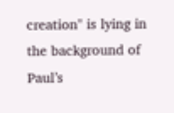creation" is lying in the background of Paul’s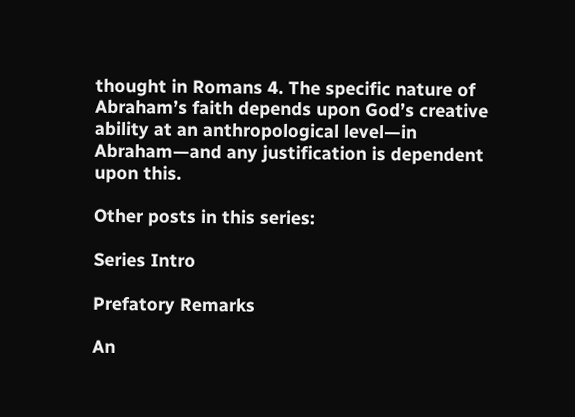thought in Romans 4. The specific nature of Abraham’s faith depends upon God’s creative ability at an anthropological level—in Abraham—and any justification is dependent upon this.

Other posts in this series:

Series Intro

Prefatory Remarks

An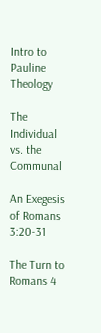Intro to Pauline Theology

The Individual vs. the Communal

An Exegesis of Romans 3:20-31

The Turn to Romans 4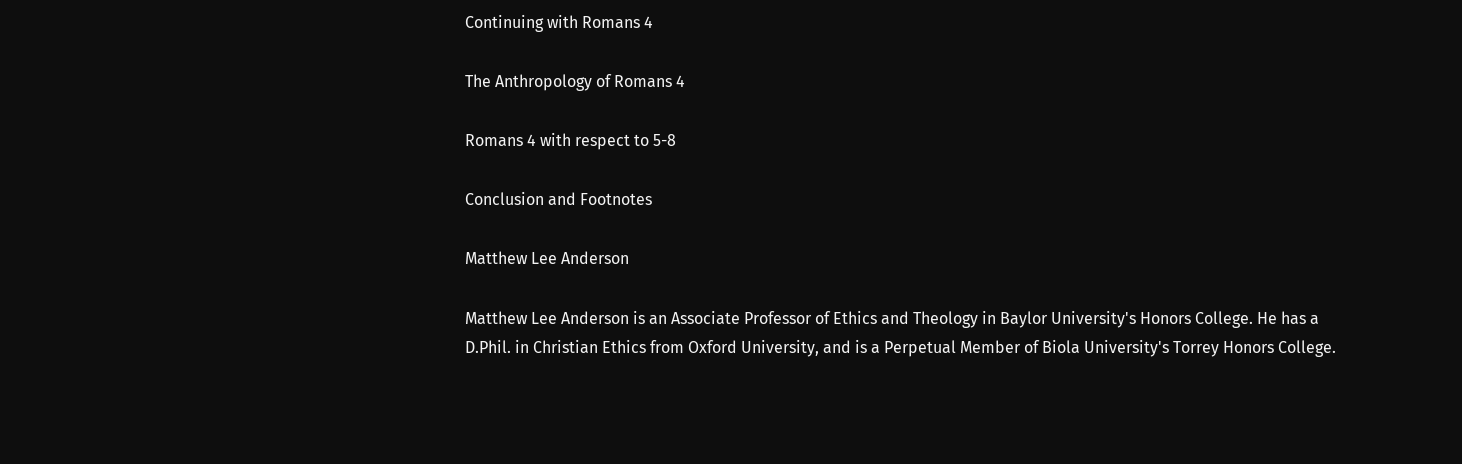Continuing with Romans 4

The Anthropology of Romans 4

Romans 4 with respect to 5-8

Conclusion and Footnotes

Matthew Lee Anderson

Matthew Lee Anderson is an Associate Professor of Ethics and Theology in Baylor University's Honors College. He has a D.Phil. in Christian Ethics from Oxford University, and is a Perpetual Member of Biola University's Torrey Honors College.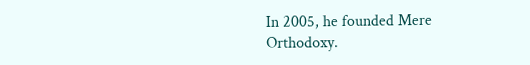In 2005, he founded Mere Orthodoxy.